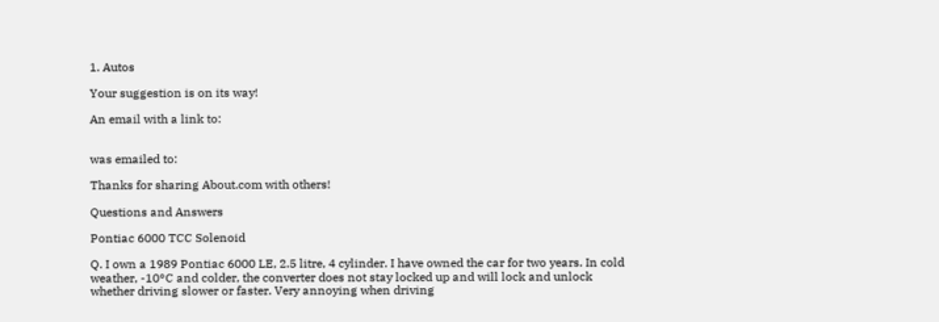1. Autos

Your suggestion is on its way!

An email with a link to:


was emailed to:

Thanks for sharing About.com with others!

Questions and Answers

Pontiac 6000 TCC Solenoid

Q. I own a 1989 Pontiac 6000 LE, 2.5 litre, 4 cylinder. I have owned the car for two years. In cold weather, -10°C and colder, the converter does not stay locked up and will lock and unlock whether driving slower or faster. Very annoying when driving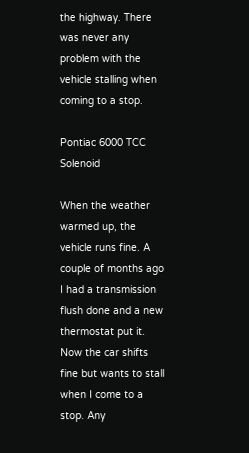the highway. There was never any problem with the vehicle stalling when coming to a stop.

Pontiac 6000 TCC Solenoid

When the weather warmed up, the vehicle runs fine. A couple of months ago I had a transmission flush done and a new thermostat put it. Now the car shifts fine but wants to stall when I come to a stop. Any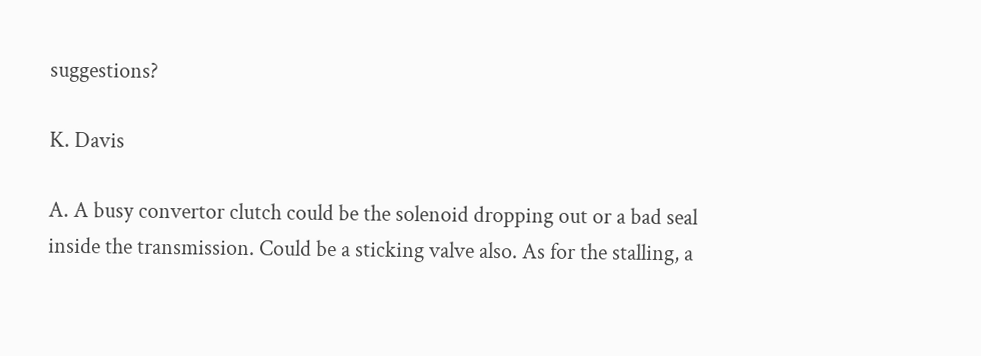suggestions?

K. Davis

A. A busy convertor clutch could be the solenoid dropping out or a bad seal inside the transmission. Could be a sticking valve also. As for the stalling, a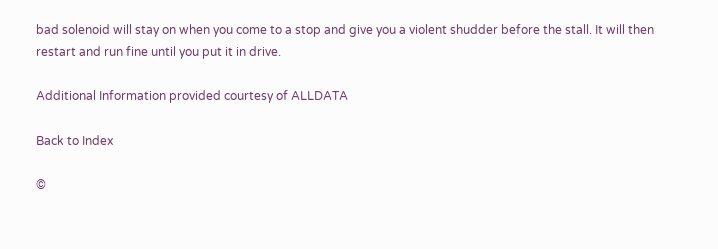bad solenoid will stay on when you come to a stop and give you a violent shudder before the stall. It will then restart and run fine until you put it in drive.

Additional Information provided courtesy of ALLDATA

Back to Index

©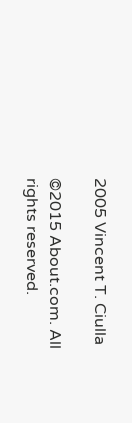2005 Vincent T. Ciulla

©2015 About.com. All rights reserved.